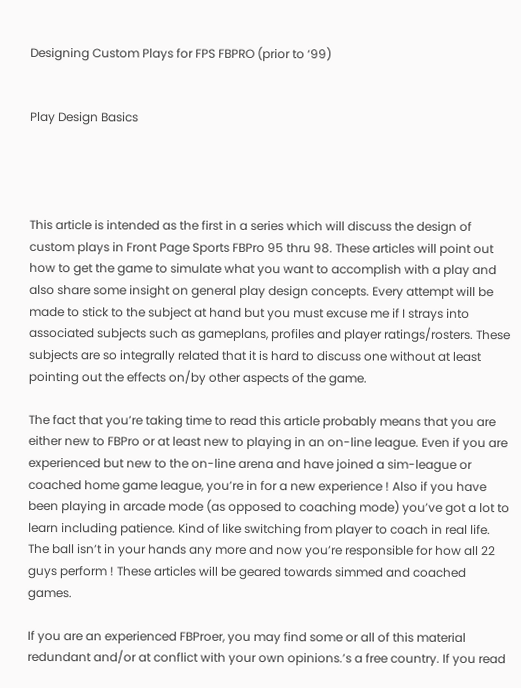Designing Custom Plays for FPS FBPRO (prior to ‘99)


Play Design Basics




This article is intended as the first in a series which will discuss the design of custom plays in Front Page Sports FBPro 95 thru 98. These articles will point out how to get the game to simulate what you want to accomplish with a play and also share some insight on general play design concepts. Every attempt will be made to stick to the subject at hand but you must excuse me if I strays into associated subjects such as gameplans, profiles and player ratings/rosters. These subjects are so integrally related that it is hard to discuss one without at least pointing out the effects on/by other aspects of the game.

The fact that you’re taking time to read this article probably means that you are either new to FBPro or at least new to playing in an on-line league. Even if you are experienced but new to the on-line arena and have joined a sim-league or coached home game league, you’re in for a new experience ! Also if you have been playing in arcade mode (as opposed to coaching mode) you’ve got a lot to learn including patience. Kind of like switching from player to coach in real life. The ball isn’t in your hands any more and now you’re responsible for how all 22 guys perform ! These articles will be geared towards simmed and coached games.

If you are an experienced FBProer, you may find some or all of this material redundant and/or at conflict with your own opinions.’s a free country. If you read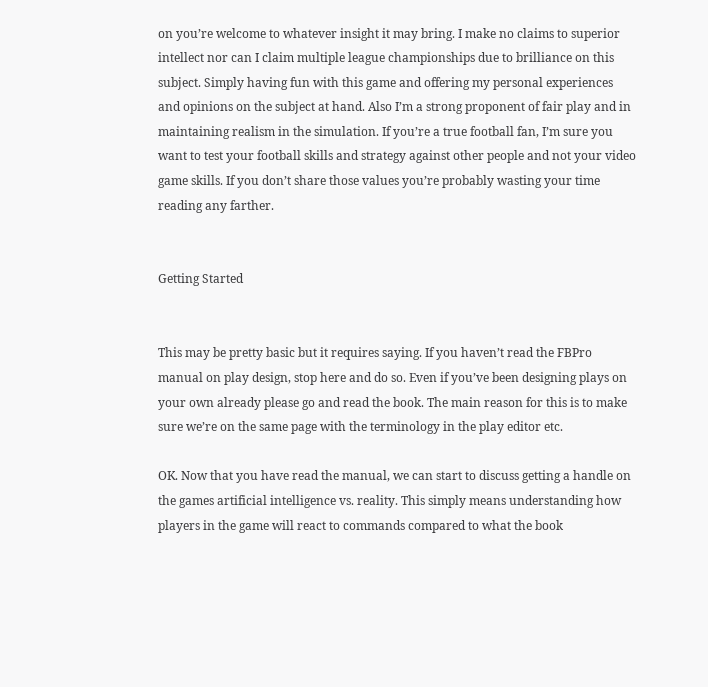on you’re welcome to whatever insight it may bring. I make no claims to superior intellect nor can I claim multiple league championships due to brilliance on this subject. Simply having fun with this game and offering my personal experiences and opinions on the subject at hand. Also I’m a strong proponent of fair play and in maintaining realism in the simulation. If you’re a true football fan, I’m sure you want to test your football skills and strategy against other people and not your video game skills. If you don’t share those values you’re probably wasting your time reading any farther.


Getting Started


This may be pretty basic but it requires saying. If you haven’t read the FBPro manual on play design, stop here and do so. Even if you’ve been designing plays on your own already please go and read the book. The main reason for this is to make sure we’re on the same page with the terminology in the play editor etc.

OK. Now that you have read the manual, we can start to discuss getting a handle on the games artificial intelligence vs. reality. This simply means understanding how players in the game will react to commands compared to what the book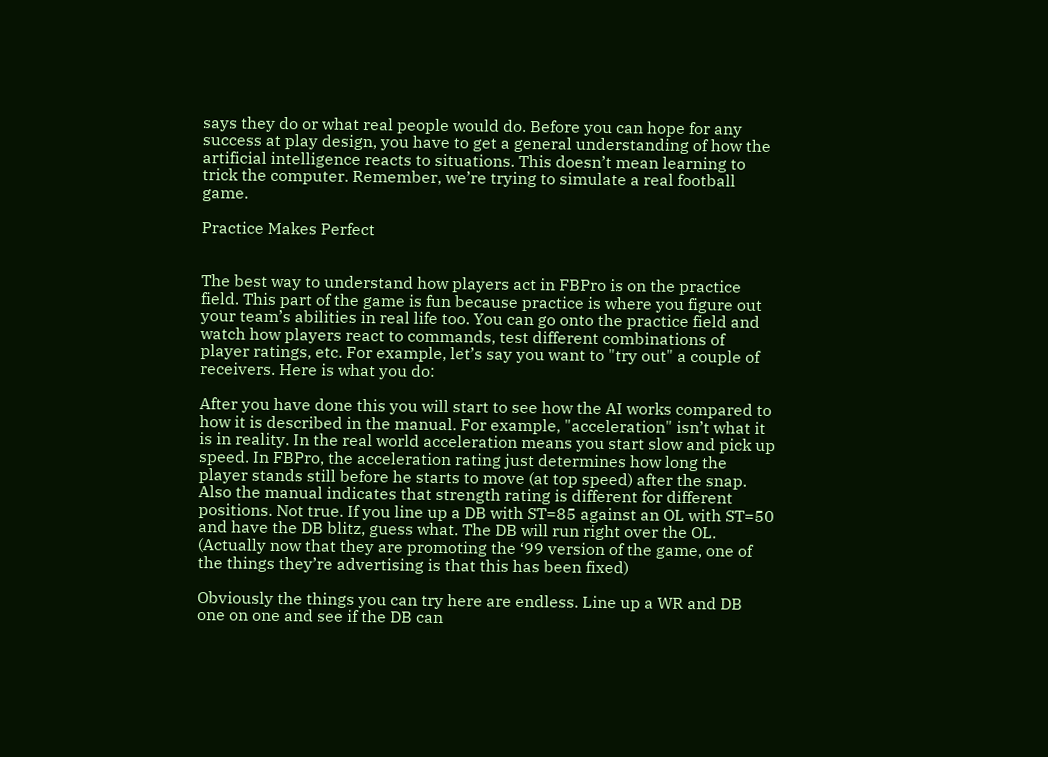says they do or what real people would do. Before you can hope for any success at play design, you have to get a general understanding of how the artificial intelligence reacts to situations. This doesn’t mean learning to trick the computer. Remember, we’re trying to simulate a real football game.

Practice Makes Perfect


The best way to understand how players act in FBPro is on the practice field. This part of the game is fun because practice is where you figure out your team’s abilities in real life too. You can go onto the practice field and watch how players react to commands, test different combinations of player ratings, etc. For example, let’s say you want to "try out" a couple of receivers. Here is what you do:

After you have done this you will start to see how the AI works compared to how it is described in the manual. For example, "acceleration" isn’t what it is in reality. In the real world acceleration means you start slow and pick up speed. In FBPro, the acceleration rating just determines how long the player stands still before he starts to move (at top speed) after the snap. Also the manual indicates that strength rating is different for different positions. Not true. If you line up a DB with ST=85 against an OL with ST=50 and have the DB blitz, guess what. The DB will run right over the OL. (Actually now that they are promoting the ‘99 version of the game, one of the things they’re advertising is that this has been fixed)

Obviously the things you can try here are endless. Line up a WR and DB one on one and see if the DB can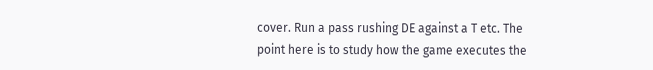cover. Run a pass rushing DE against a T etc. The point here is to study how the game executes the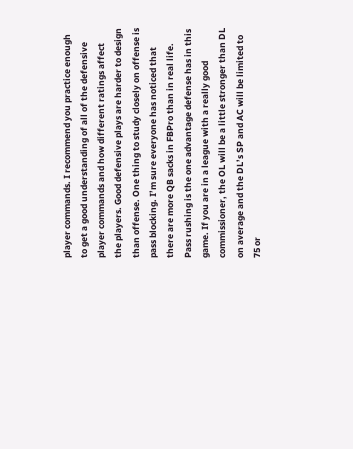player commands. I recommend you practice enough to get a good understanding of all of the defensive player commands and how different ratings affect the players. Good defensive plays are harder to design than offense. One thing to study closely on offense is pass blocking. I’m sure everyone has noticed that there are more QB sacks in FBPro than in real life. Pass rushing is the one advantage defense has in this game. If you are in a league with a really good commissioner, the OL will be a little stronger than DL on average and the DL’s SP and AC will be limited to 75 or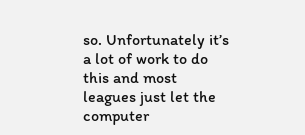so. Unfortunately it’s a lot of work to do this and most leagues just let the computer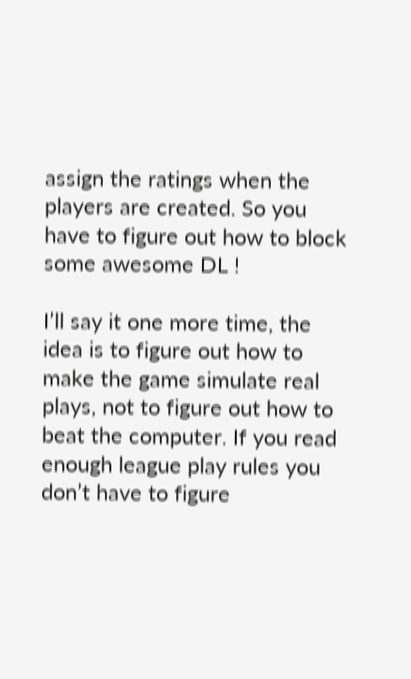assign the ratings when the players are created. So you have to figure out how to block some awesome DL !

I’ll say it one more time, the idea is to figure out how to make the game simulate real plays, not to figure out how to beat the computer. If you read enough league play rules you don’t have to figure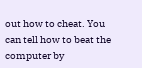out how to cheat. You can tell how to beat the computer by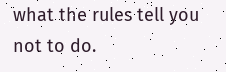what the rules tell you not to do.